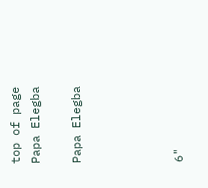top of page
Papa Elegba

Papa Elegba




6"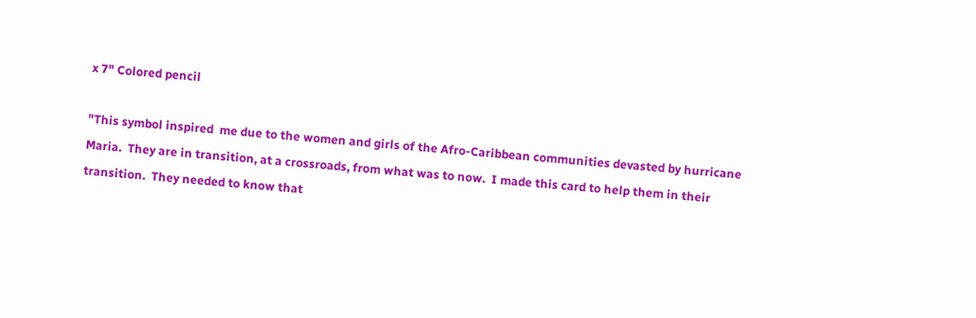x 7" Colored pencil

"This symbol inspired  me due to the women and girls of the Afro-Caribbean communities devasted by hurricane Maria.  They are in transition, at a crossroads, from what was to now.  I made this card to help them in their transition.  They needed to know that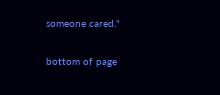someone cared."

bottom of page